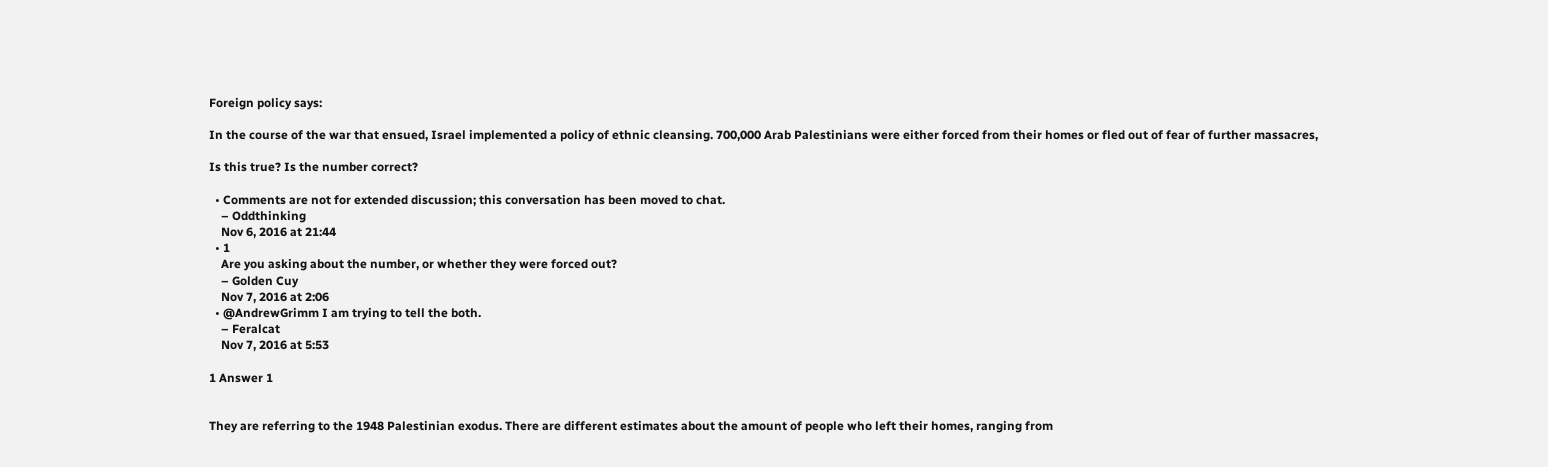Foreign policy says:

In the course of the war that ensued, Israel implemented a policy of ethnic cleansing. 700,000 Arab Palestinians were either forced from their homes or fled out of fear of further massacres,

Is this true? Is the number correct?

  • Comments are not for extended discussion; this conversation has been moved to chat.
    – Oddthinking
    Nov 6, 2016 at 21:44
  • 1
    Are you asking about the number, or whether they were forced out?
    – Golden Cuy
    Nov 7, 2016 at 2:06
  • @AndrewGrimm I am trying to tell the both.
    – Feralcat
    Nov 7, 2016 at 5:53

1 Answer 1


They are referring to the 1948 Palestinian exodus. There are different estimates about the amount of people who left their homes, ranging from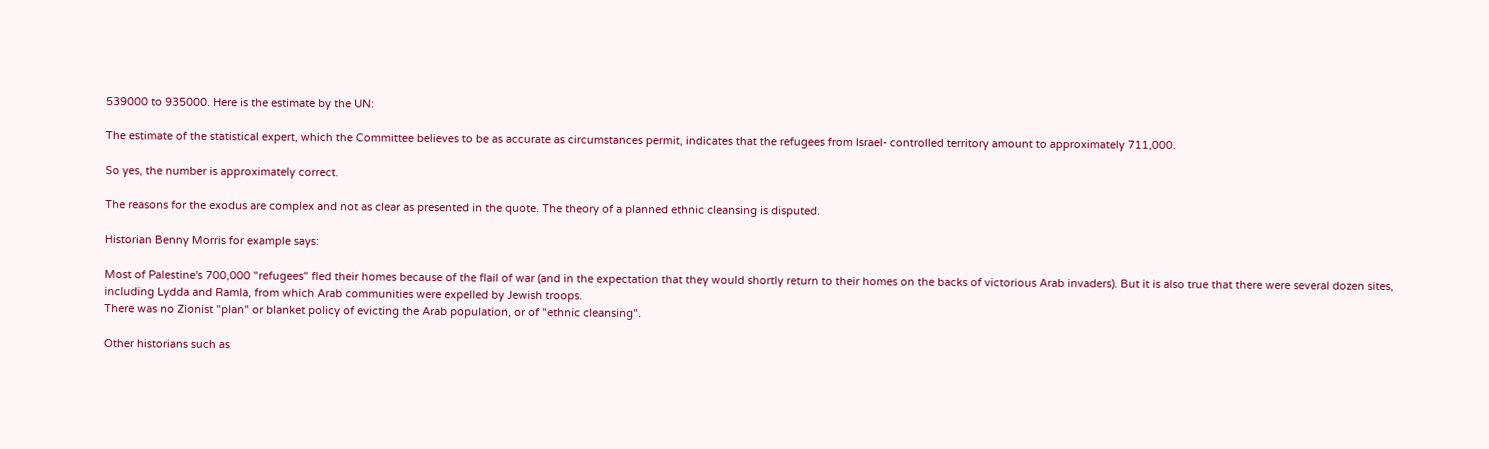539000 to 935000. Here is the estimate by the UN:

The estimate of the statistical expert, which the Committee believes to be as accurate as circumstances permit, indicates that the refugees from Israel- controlled territory amount to approximately 711,000.

So yes, the number is approximately correct.

The reasons for the exodus are complex and not as clear as presented in the quote. The theory of a planned ethnic cleansing is disputed.

Historian Benny Morris for example says:

Most of Palestine's 700,000 "refugees" fled their homes because of the flail of war (and in the expectation that they would shortly return to their homes on the backs of victorious Arab invaders). But it is also true that there were several dozen sites, including Lydda and Ramla, from which Arab communities were expelled by Jewish troops.
There was no Zionist "plan" or blanket policy of evicting the Arab population, or of "ethnic cleansing".

Other historians such as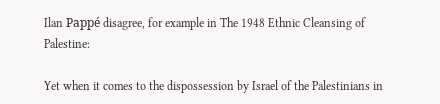Ilan Pappé disagree, for example in The 1948 Ethnic Cleansing of Palestine:

Yet when it comes to the dispossession by Israel of the Palestinians in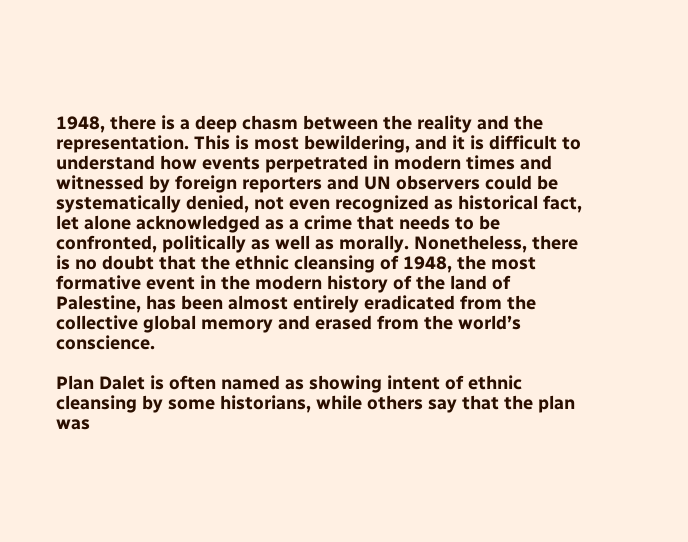1948, there is a deep chasm between the reality and the representation. This is most bewildering, and it is difficult to understand how events perpetrated in modern times and witnessed by foreign reporters and UN observers could be systematically denied, not even recognized as historical fact, let alone acknowledged as a crime that needs to be confronted, politically as well as morally. Nonetheless, there is no doubt that the ethnic cleansing of 1948, the most formative event in the modern history of the land of Palestine, has been almost entirely eradicated from the collective global memory and erased from the world’s conscience.

Plan Dalet is often named as showing intent of ethnic cleansing by some historians, while others say that the plan was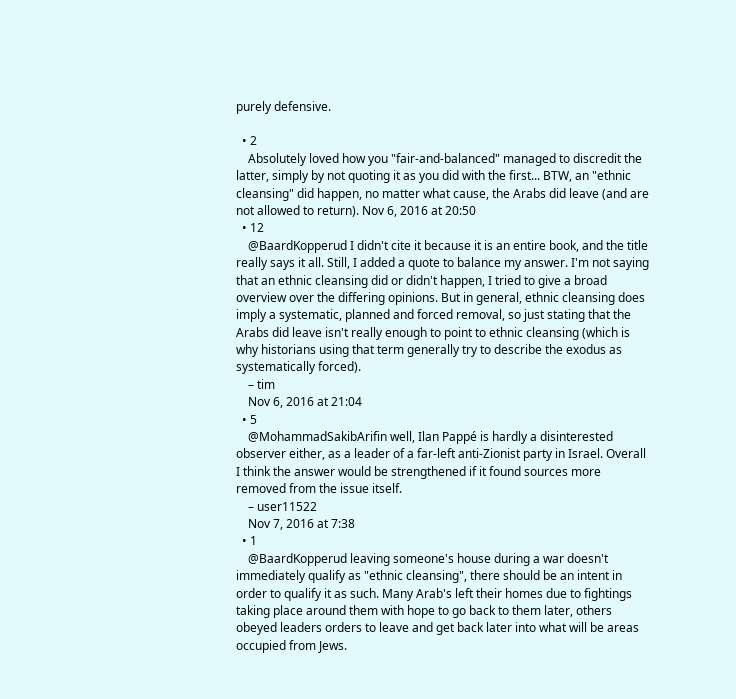purely defensive.

  • 2
    Absolutely loved how you "fair-and-balanced" managed to discredit the latter, simply by not quoting it as you did with the first... BTW, an "ethnic cleansing" did happen, no matter what cause, the Arabs did leave (and are not allowed to return). Nov 6, 2016 at 20:50
  • 12
    @BaardKopperud I didn't cite it because it is an entire book, and the title really says it all. Still, I added a quote to balance my answer. I'm not saying that an ethnic cleansing did or didn't happen, I tried to give a broad overview over the differing opinions. But in general, ethnic cleansing does imply a systematic, planned and forced removal, so just stating that the Arabs did leave isn't really enough to point to ethnic cleansing (which is why historians using that term generally try to describe the exodus as systematically forced).
    – tim
    Nov 6, 2016 at 21:04
  • 5
    @MohammadSakibArifin well, Ilan Pappé is hardly a disinterested observer either, as a leader of a far-left anti-Zionist party in Israel. Overall I think the answer would be strengthened if it found sources more removed from the issue itself.
    – user11522
    Nov 7, 2016 at 7:38
  • 1
    @BaardKopperud leaving someone's house during a war doesn't immediately qualify as "ethnic cleansing", there should be an intent in order to qualify it as such. Many Arab's left their homes due to fightings taking place around them with hope to go back to them later, others obeyed leaders orders to leave and get back later into what will be areas occupied from Jews.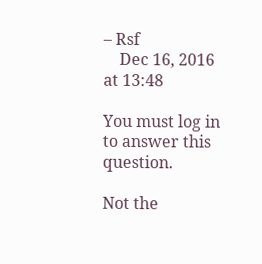– Rsf
    Dec 16, 2016 at 13:48

You must log in to answer this question.

Not the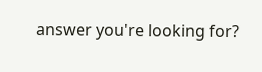answer you're looking for?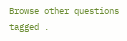Browse other questions tagged .